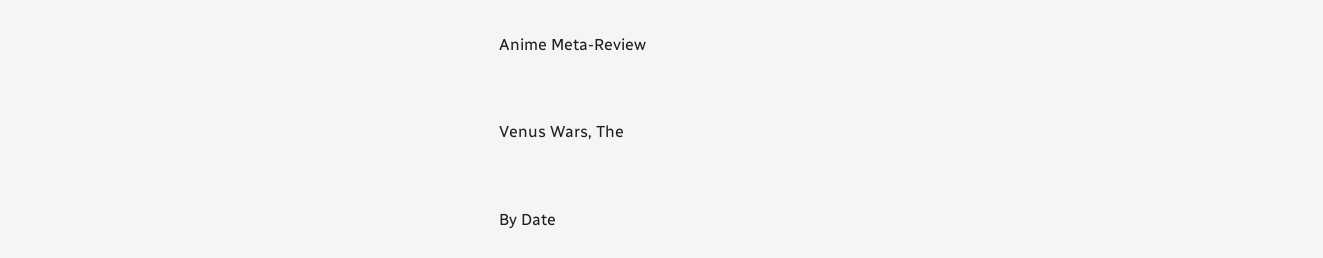Anime Meta-Review


Venus Wars, The


By Date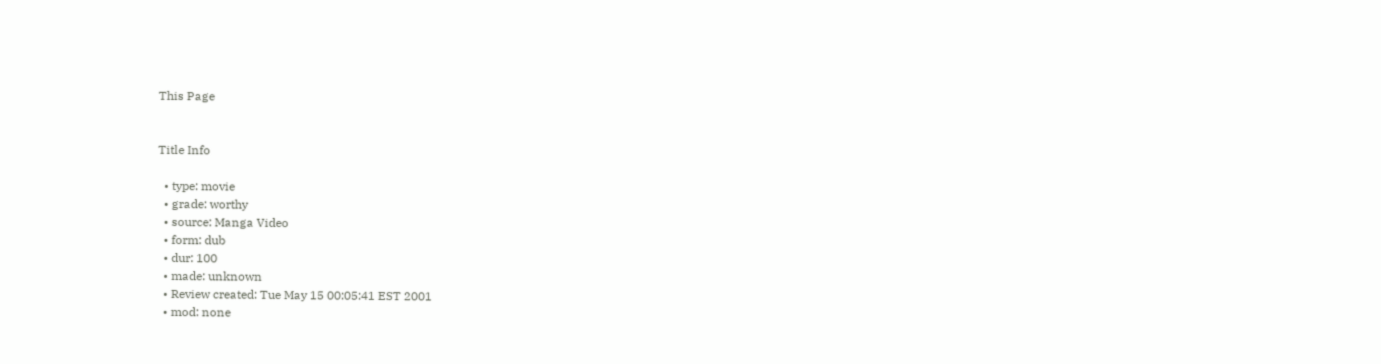This Page


Title Info

  • type: movie
  • grade: worthy
  • source: Manga Video
  • form: dub
  • dur: 100
  • made: unknown
  • Review created: Tue May 15 00:05:41 EST 2001
  • mod: none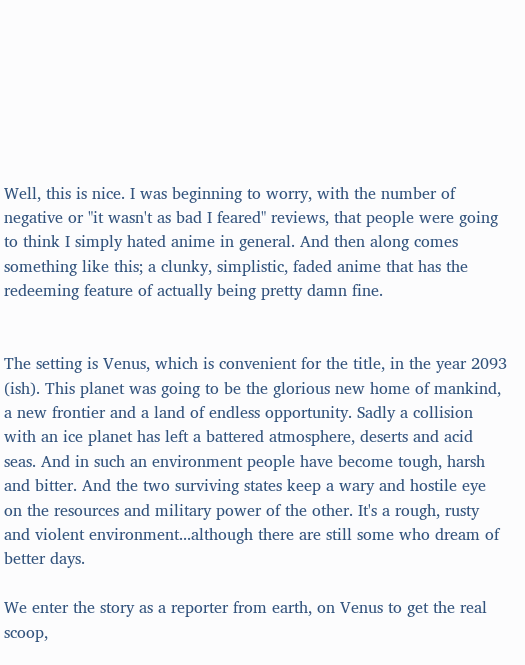Well, this is nice. I was beginning to worry, with the number of negative or "it wasn't as bad I feared" reviews, that people were going to think I simply hated anime in general. And then along comes something like this; a clunky, simplistic, faded anime that has the redeeming feature of actually being pretty damn fine.


The setting is Venus, which is convenient for the title, in the year 2093 (ish). This planet was going to be the glorious new home of mankind, a new frontier and a land of endless opportunity. Sadly a collision with an ice planet has left a battered atmosphere, deserts and acid seas. And in such an environment people have become tough, harsh and bitter. And the two surviving states keep a wary and hostile eye on the resources and military power of the other. It's a rough, rusty and violent environment...although there are still some who dream of better days.

We enter the story as a reporter from earth, on Venus to get the real scoop,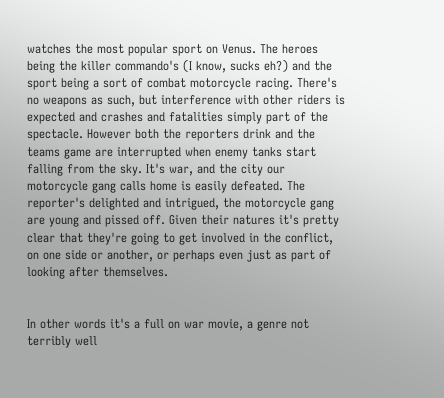watches the most popular sport on Venus. The heroes being the killer commando's (I know, sucks eh?) and the sport being a sort of combat motorcycle racing. There's no weapons as such, but interference with other riders is expected and crashes and fatalities simply part of the spectacle. However both the reporters drink and the teams game are interrupted when enemy tanks start falling from the sky. It's war, and the city our motorcycle gang calls home is easily defeated. The reporter's delighted and intrigued, the motorcycle gang are young and pissed off. Given their natures it's pretty clear that they're going to get involved in the conflict, on one side or another, or perhaps even just as part of looking after themselves.


In other words it's a full on war movie, a genre not terribly well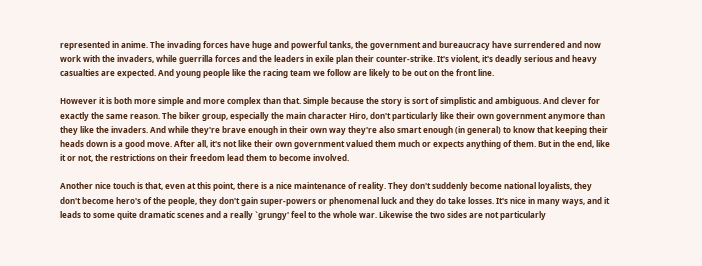represented in anime. The invading forces have huge and powerful tanks, the government and bureaucracy have surrendered and now work with the invaders, while guerrilla forces and the leaders in exile plan their counter-strike. It's violent, it's deadly serious and heavy casualties are expected. And young people like the racing team we follow are likely to be out on the front line.

However it is both more simple and more complex than that. Simple because the story is sort of simplistic and ambiguous. And clever for exactly the same reason. The biker group, especially the main character Hiro, don't particularly like their own government anymore than they like the invaders. And while they're brave enough in their own way they're also smart enough (in general) to know that keeping their heads down is a good move. After all, it's not like their own government valued them much or expects anything of them. But in the end, like it or not, the restrictions on their freedom lead them to become involved.

Another nice touch is that, even at this point, there is a nice maintenance of reality. They don't suddenly become national loyalists, they don't become hero's of the people, they don't gain super-powers or phenomenal luck and they do take losses. It's nice in many ways, and it leads to some quite dramatic scenes and a really `grungy' feel to the whole war. Likewise the two sides are not particularly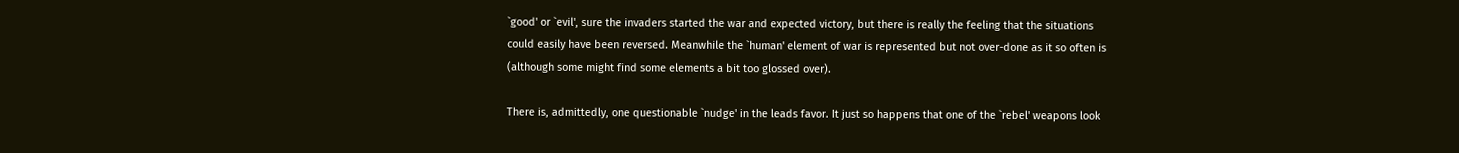`good' or `evil', sure the invaders started the war and expected victory, but there is really the feeling that the situations could easily have been reversed. Meanwhile the `human' element of war is represented but not over-done as it so often is (although some might find some elements a bit too glossed over).

There is, admittedly, one questionable `nudge' in the leads favor. It just so happens that one of the `rebel' weapons look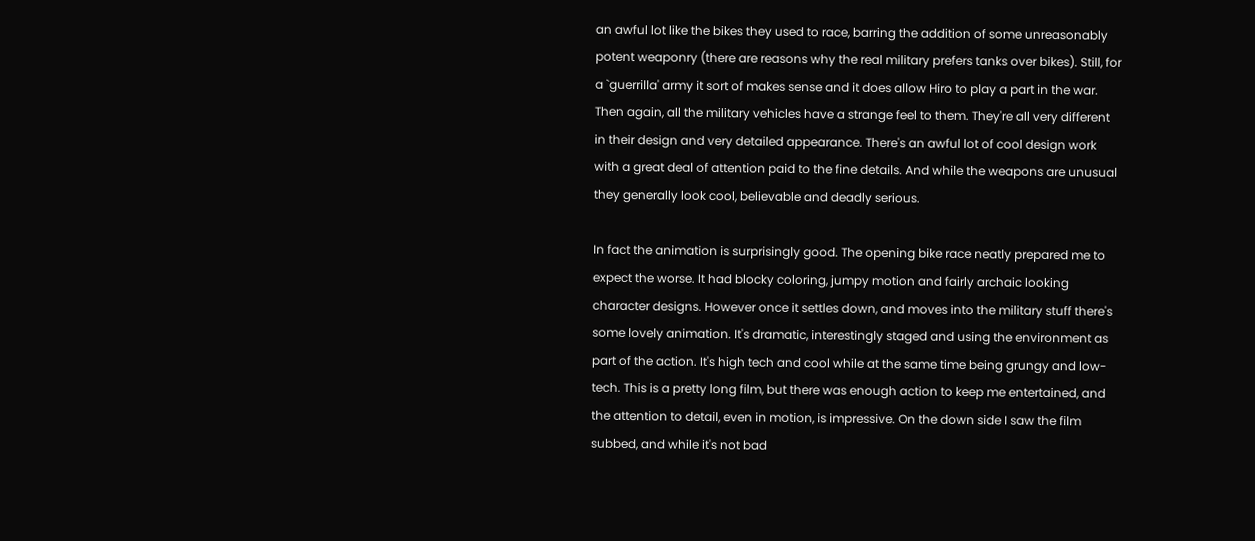an awful lot like the bikes they used to race, barring the addition of some unreasonably potent weaponry (there are reasons why the real military prefers tanks over bikes). Still, for a `guerrilla' army it sort of makes sense and it does allow Hiro to play a part in the war. Then again, all the military vehicles have a strange feel to them. They're all very different in their design and very detailed appearance. There's an awful lot of cool design work with a great deal of attention paid to the fine details. And while the weapons are unusual they generally look cool, believable and deadly serious.

In fact the animation is surprisingly good. The opening bike race neatly prepared me to expect the worse. It had blocky coloring, jumpy motion and fairly archaic looking character designs. However once it settles down, and moves into the military stuff there's some lovely animation. It's dramatic, interestingly staged and using the environment as part of the action. It's high tech and cool while at the same time being grungy and low-tech. This is a pretty long film, but there was enough action to keep me entertained, and the attention to detail, even in motion, is impressive. On the down side I saw the film subbed, and while it's not bad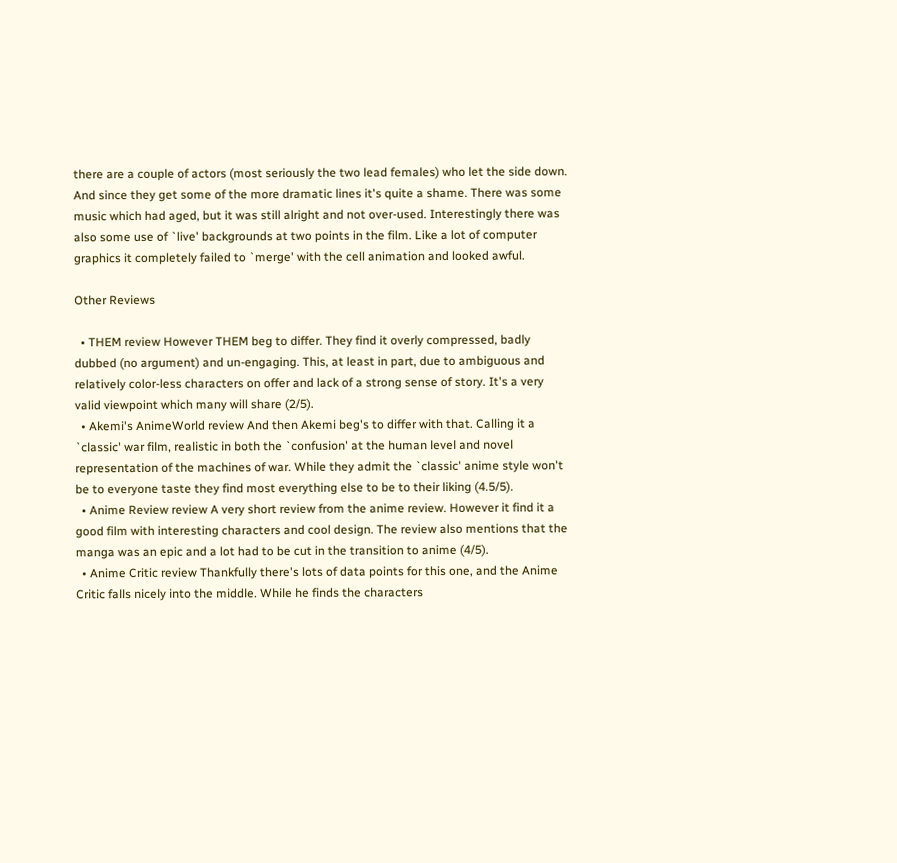there are a couple of actors (most seriously the two lead females) who let the side down. And since they get some of the more dramatic lines it's quite a shame. There was some music which had aged, but it was still alright and not over-used. Interestingly there was also some use of `live' backgrounds at two points in the film. Like a lot of computer graphics it completely failed to `merge' with the cell animation and looked awful.

Other Reviews

  • THEM review However THEM beg to differ. They find it overly compressed, badly dubbed (no argument) and un-engaging. This, at least in part, due to ambiguous and relatively color-less characters on offer and lack of a strong sense of story. It's a very valid viewpoint which many will share (2/5).
  • Akemi's AnimeWorld review And then Akemi beg's to differ with that. Calling it a `classic' war film, realistic in both the `confusion' at the human level and novel representation of the machines of war. While they admit the `classic' anime style won't be to everyone taste they find most everything else to be to their liking (4.5/5).
  • Anime Review review A very short review from the anime review. However it find it a good film with interesting characters and cool design. The review also mentions that the manga was an epic and a lot had to be cut in the transition to anime (4/5).
  • Anime Critic review Thankfully there's lots of data points for this one, and the Anime Critic falls nicely into the middle. While he finds the characters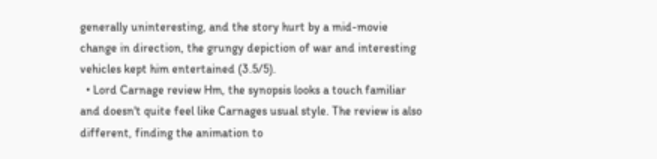generally uninteresting, and the story hurt by a mid-movie change in direction, the grungy depiction of war and interesting vehicles kept him entertained (3.5/5).
  • Lord Carnage review Hm, the synopsis looks a touch familiar and doesn't quite feel like Carnages usual style. The review is also different, finding the animation to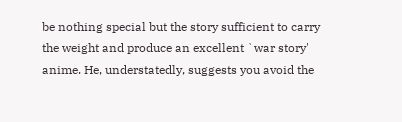be nothing special but the story sufficient to carry the weight and produce an excellent `war story' anime. He, understatedly, suggests you avoid the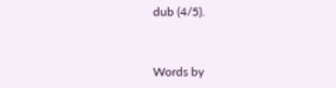dub (4/5).


Words by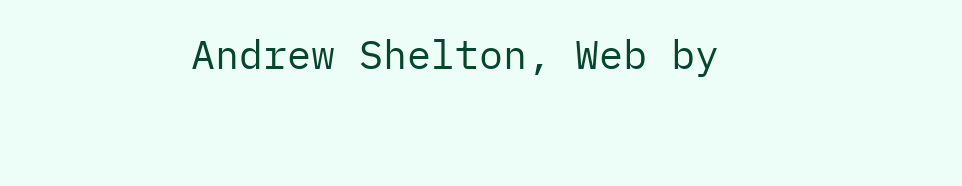Andrew Shelton, Web by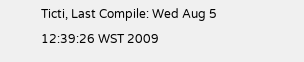Ticti, Last Compile: Wed Aug 5 12:39:26 WST 2009